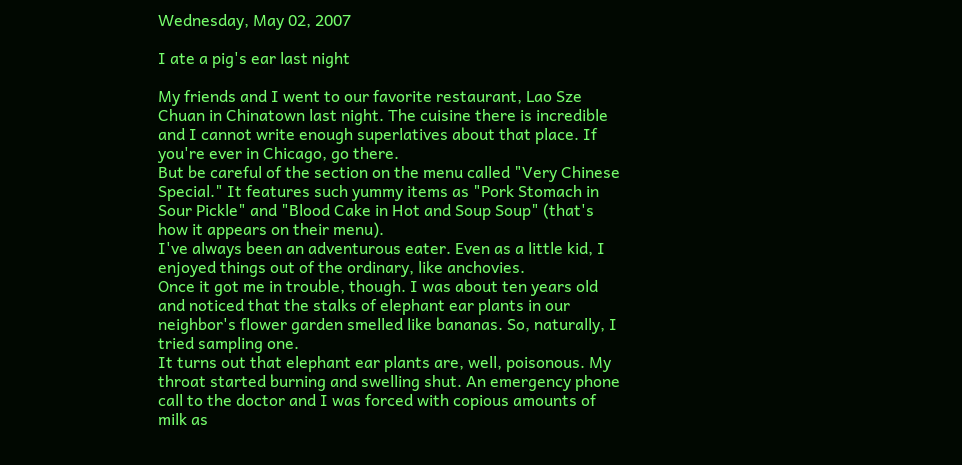Wednesday, May 02, 2007

I ate a pig's ear last night

My friends and I went to our favorite restaurant, Lao Sze Chuan in Chinatown last night. The cuisine there is incredible and I cannot write enough superlatives about that place. If you're ever in Chicago, go there.
But be careful of the section on the menu called "Very Chinese Special." It features such yummy items as "Pork Stomach in Sour Pickle" and "Blood Cake in Hot and Soup Soup" (that's how it appears on their menu).
I've always been an adventurous eater. Even as a little kid, I enjoyed things out of the ordinary, like anchovies.
Once it got me in trouble, though. I was about ten years old and noticed that the stalks of elephant ear plants in our neighbor's flower garden smelled like bananas. So, naturally, I tried sampling one.
It turns out that elephant ear plants are, well, poisonous. My throat started burning and swelling shut. An emergency phone call to the doctor and I was forced with copious amounts of milk as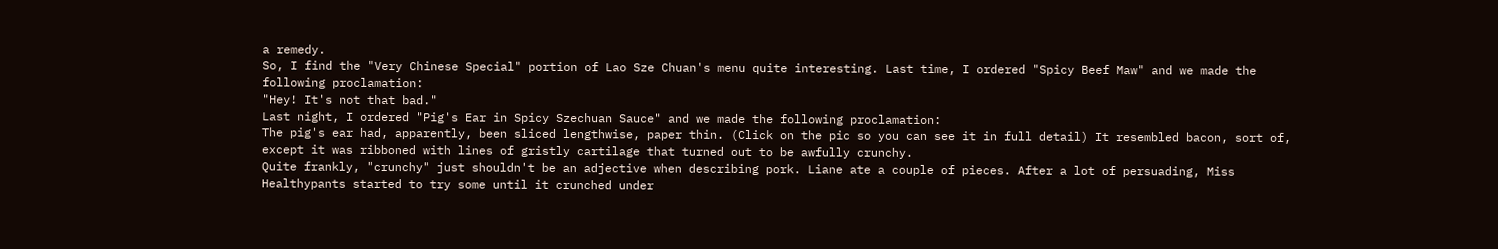a remedy.
So, I find the "Very Chinese Special" portion of Lao Sze Chuan's menu quite interesting. Last time, I ordered "Spicy Beef Maw" and we made the following proclamation:
"Hey! It's not that bad."
Last night, I ordered "Pig's Ear in Spicy Szechuan Sauce" and we made the following proclamation:
The pig's ear had, apparently, been sliced lengthwise, paper thin. (Click on the pic so you can see it in full detail) It resembled bacon, sort of, except it was ribboned with lines of gristly cartilage that turned out to be awfully crunchy.
Quite frankly, "crunchy" just shouldn't be an adjective when describing pork. Liane ate a couple of pieces. After a lot of persuading, Miss Healthypants started to try some until it crunched under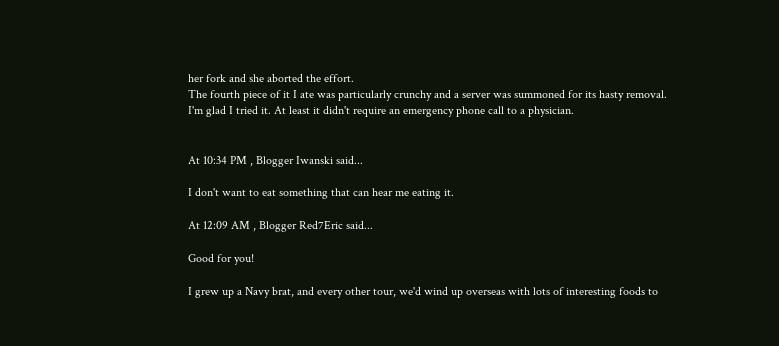her fork and she aborted the effort.
The fourth piece of it I ate was particularly crunchy and a server was summoned for its hasty removal.
I'm glad I tried it. At least it didn't require an emergency phone call to a physician.


At 10:34 PM , Blogger Iwanski said...

I don't want to eat something that can hear me eating it.

At 12:09 AM , Blogger Red7Eric said...

Good for you!

I grew up a Navy brat, and every other tour, we'd wind up overseas with lots of interesting foods to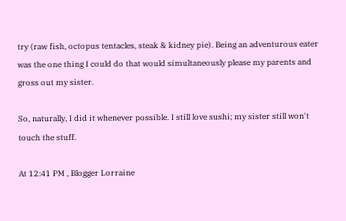try (raw fish, octopus tentacles, steak & kidney pie). Being an adventurous eater was the one thing I could do that would simultaneously please my parents and gross out my sister.

So, naturally, I did it whenever possible. I still love sushi; my sister still won't touch the stuff.

At 12:41 PM , Blogger Lorraine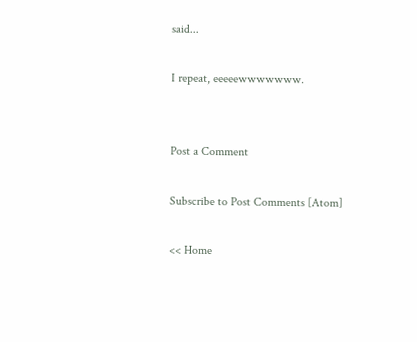said...

I repeat, eeeeewwwwwww.


Post a Comment

Subscribe to Post Comments [Atom]

<< Home